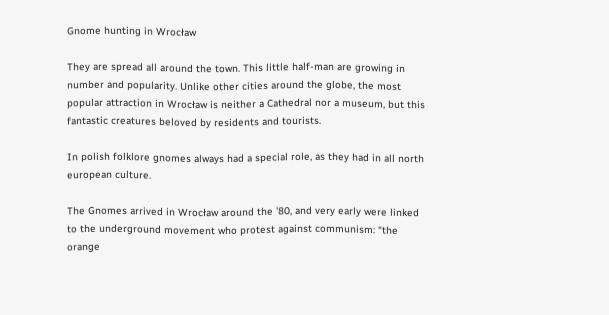Gnome hunting in Wrocław

They are spread all around the town. This little half-man are growing in number and popularity. Unlike other cities around the globe, the most popular attraction in Wrocław is neither a Cathedral nor a museum, but this fantastic creatures beloved by residents and tourists.

In polish folklore gnomes always had a special role, as they had in all north european culture.

The Gnomes arrived in Wrocław around the ’80, and very early were linked to the underground movement who protest against communism: “the orange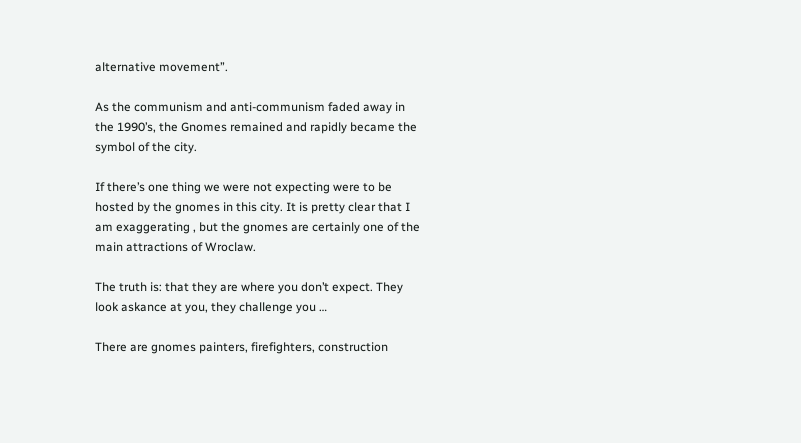alternative movement”.

As the communism and anti-communism faded away in the 1990’s, the Gnomes remained and rapidly became the symbol of the city.

If there’s one thing we were not expecting were to be hosted by the gnomes in this city. It is pretty clear that I am exaggerating , but the gnomes are certainly one of the main attractions of Wroclaw.

The truth is: that they are where you don’t expect. They look askance at you, they challenge you …

There are gnomes painters, firefighters, construction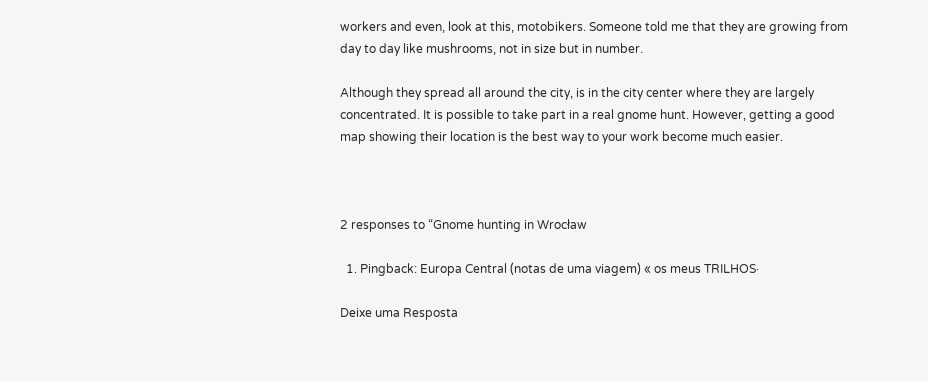workers and even, look at this, motobikers. Someone told me that they are growing from day to day like mushrooms, not in size but in number.

Although they spread all around the city, is in the city center where they are largely concentrated. It is possible to take part in a real gnome hunt. However, getting a good map showing their location is the best way to your work become much easier.



2 responses to “Gnome hunting in Wrocław

  1. Pingback: Europa Central (notas de uma viagem) « os meus TRILHOS·

Deixe uma Resposta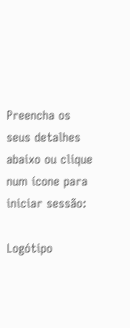Preencha os seus detalhes abaixo ou clique num ícone para iniciar sessão:

Logótipo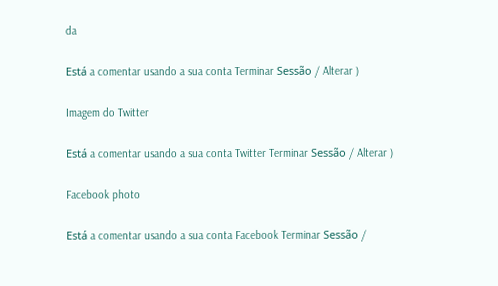da

Está a comentar usando a sua conta Terminar Sessão / Alterar )

Imagem do Twitter

Está a comentar usando a sua conta Twitter Terminar Sessão / Alterar )

Facebook photo

Está a comentar usando a sua conta Facebook Terminar Sessão /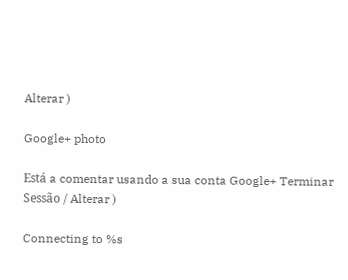Alterar )

Google+ photo

Está a comentar usando a sua conta Google+ Terminar Sessão / Alterar )

Connecting to %s